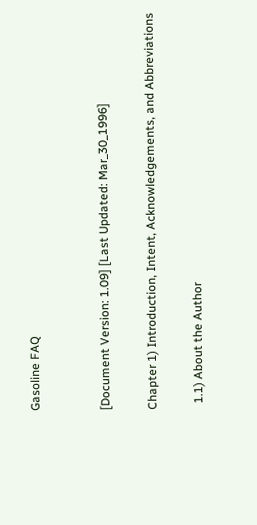Gasoline FAQ


[Document Version: 1.09] [Last Updated: Mar_30_1996]

Chapter 1) Introduction, Intent, Acknowledgements, and Abbreviations

  1.1) About the Author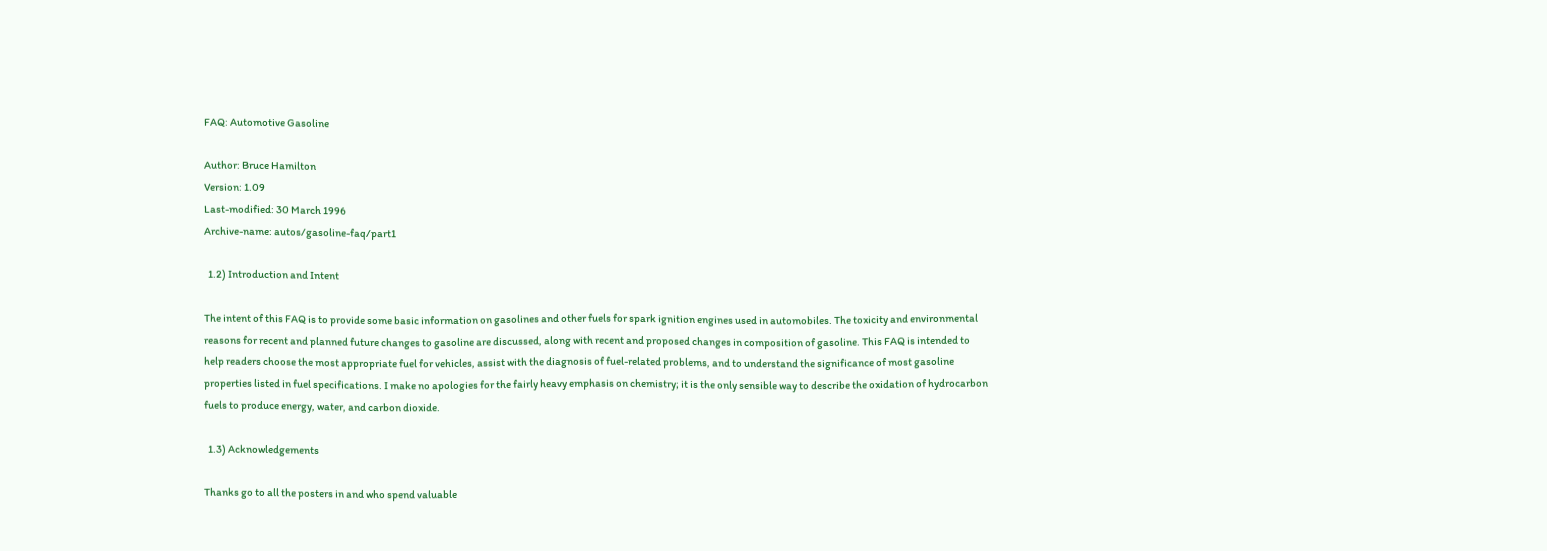FAQ: Automotive Gasoline

Author: Bruce Hamilton
Version: 1.09
Last-modified: 30 March 1996
Archive-name: autos/gasoline-faq/part1

  1.2) Introduction and Intent

The intent of this FAQ is to provide some basic information on gasolines and other fuels for spark ignition engines used in automobiles. The toxicity and environmental reasons for recent and planned future changes to gasoline are discussed, along with recent and proposed changes in composition of gasoline. This FAQ is intended to help readers choose the most appropriate fuel for vehicles, assist with the diagnosis of fuel-related problems, and to understand the significance of most gasoline properties listed in fuel specifications. I make no apologies for the fairly heavy emphasis on chemistry; it is the only sensible way to describe the oxidation of hydrocarbon fuels to produce energy, water, and carbon dioxide.

  1.3) Acknowledgements

Thanks go to all the posters in and who spend valuable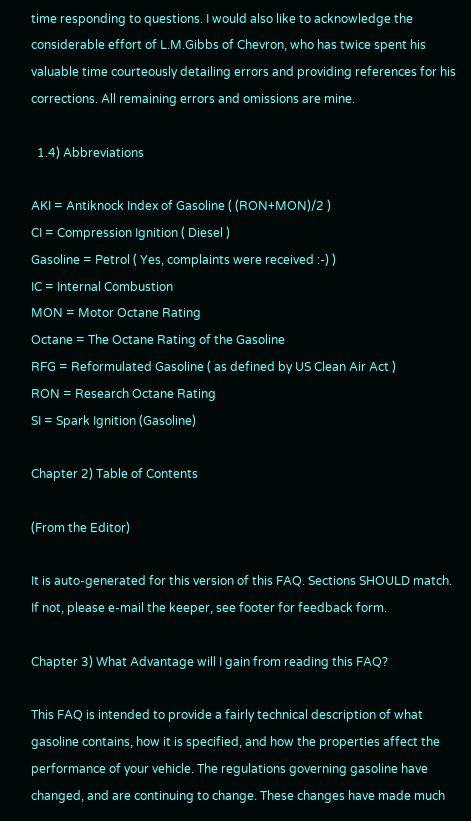time responding to questions. I would also like to acknowledge the considerable effort of L.M.Gibbs of Chevron, who has twice spent his valuable time courteously detailing errors and providing references for his corrections. All remaining errors and omissions are mine.

  1.4) Abbreviations

AKI = Antiknock Index of Gasoline ( (RON+MON)/2 )
CI = Compression Ignition ( Diesel )
Gasoline = Petrol ( Yes, complaints were received :-) )
IC = Internal Combustion
MON = Motor Octane Rating
Octane = The Octane Rating of the Gasoline
RFG = Reformulated Gasoline ( as defined by US Clean Air Act )
RON = Research Octane Rating
SI = Spark Ignition (Gasoline)

Chapter 2) Table of Contents

(From the Editor)

It is auto-generated for this version of this FAQ. Sections SHOULD match. If not, please e-mail the keeper, see footer for feedback form.

Chapter 3) What Advantage will I gain from reading this FAQ?

This FAQ is intended to provide a fairly technical description of what gasoline contains, how it is specified, and how the properties affect the performance of your vehicle. The regulations governing gasoline have changed, and are continuing to change. These changes have made much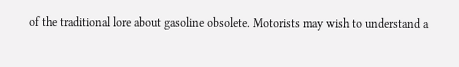of the traditional lore about gasoline obsolete. Motorists may wish to understand a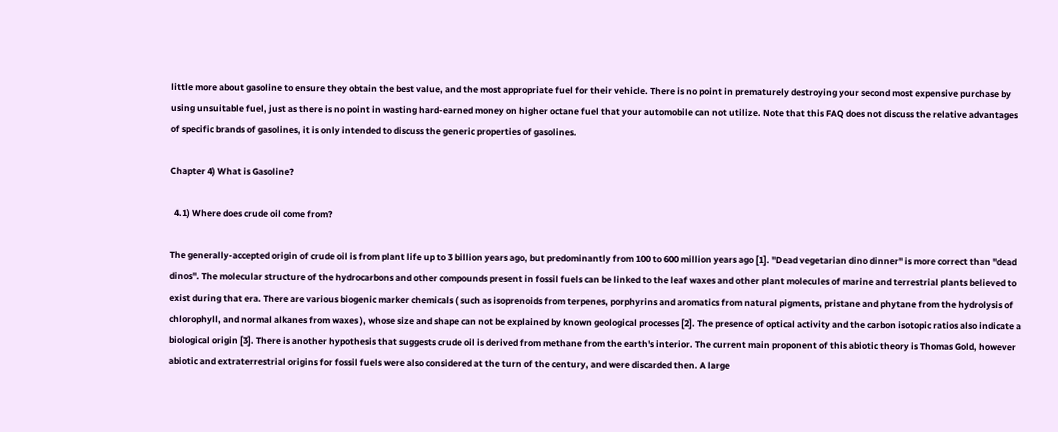little more about gasoline to ensure they obtain the best value, and the most appropriate fuel for their vehicle. There is no point in prematurely destroying your second most expensive purchase by using unsuitable fuel, just as there is no point in wasting hard-earned money on higher octane fuel that your automobile can not utilize. Note that this FAQ does not discuss the relative advantages of specific brands of gasolines, it is only intended to discuss the generic properties of gasolines.

Chapter 4) What is Gasoline?

  4.1) Where does crude oil come from?

The generally-accepted origin of crude oil is from plant life up to 3 billion years ago, but predominantly from 100 to 600 million years ago [1]. "Dead vegetarian dino dinner" is more correct than "dead dinos". The molecular structure of the hydrocarbons and other compounds present in fossil fuels can be linked to the leaf waxes and other plant molecules of marine and terrestrial plants believed to exist during that era. There are various biogenic marker chemicals ( such as isoprenoids from terpenes, porphyrins and aromatics from natural pigments, pristane and phytane from the hydrolysis of chlorophyll, and normal alkanes from waxes ), whose size and shape can not be explained by known geological processes [2]. The presence of optical activity and the carbon isotopic ratios also indicate a biological origin [3]. There is another hypothesis that suggests crude oil is derived from methane from the earth's interior. The current main proponent of this abiotic theory is Thomas Gold, however abiotic and extraterrestrial origins for fossil fuels were also considered at the turn of the century, and were discarded then. A large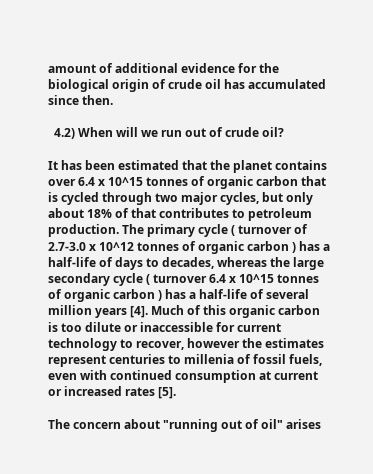amount of additional evidence for the biological origin of crude oil has accumulated since then.

  4.2) When will we run out of crude oil?

It has been estimated that the planet contains over 6.4 x 10^15 tonnes of organic carbon that is cycled through two major cycles, but only about 18% of that contributes to petroleum production. The primary cycle ( turnover of 2.7-3.0 x 10^12 tonnes of organic carbon ) has a half-life of days to decades, whereas the large secondary cycle ( turnover 6.4 x 10^15 tonnes of organic carbon ) has a half-life of several million years [4]. Much of this organic carbon is too dilute or inaccessible for current technology to recover, however the estimates represent centuries to millenia of fossil fuels, even with continued consumption at current or increased rates [5].

The concern about "running out of oil" arises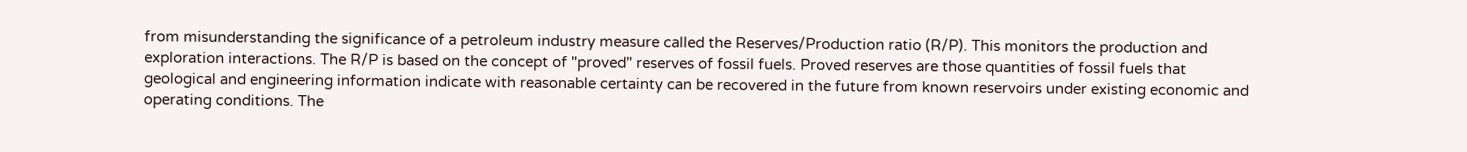from misunderstanding the significance of a petroleum industry measure called the Reserves/Production ratio (R/P). This monitors the production and exploration interactions. The R/P is based on the concept of "proved" reserves of fossil fuels. Proved reserves are those quantities of fossil fuels that geological and engineering information indicate with reasonable certainty can be recovered in the future from known reservoirs under existing economic and operating conditions. The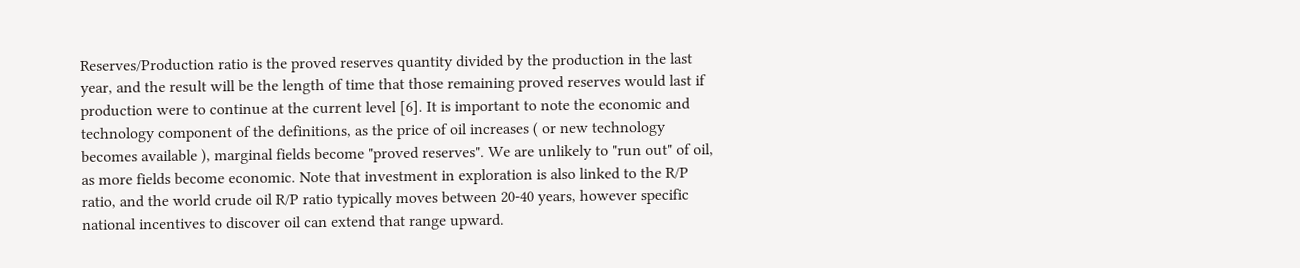Reserves/Production ratio is the proved reserves quantity divided by the production in the last year, and the result will be the length of time that those remaining proved reserves would last if production were to continue at the current level [6]. It is important to note the economic and technology component of the definitions, as the price of oil increases ( or new technology becomes available ), marginal fields become "proved reserves". We are unlikely to "run out" of oil, as more fields become economic. Note that investment in exploration is also linked to the R/P ratio, and the world crude oil R/P ratio typically moves between 20-40 years, however specific national incentives to discover oil can extend that range upward.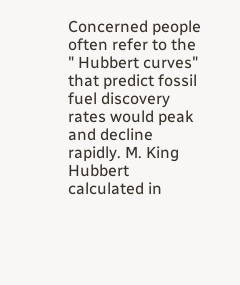Concerned people often refer to the " Hubbert curves" that predict fossil fuel discovery rates would peak and decline rapidly. M. King Hubbert calculated in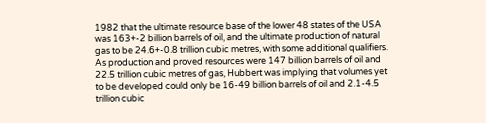1982 that the ultimate resource base of the lower 48 states of the USA was 163+-2 billion barrels of oil, and the ultimate production of natural gas to be 24.6+-0.8 trillion cubic metres, with some additional qualifiers. As production and proved resources were 147 billion barrels of oil and 22.5 trillion cubic metres of gas, Hubbert was implying that volumes yet to be developed could only be 16-49 billion barrels of oil and 2.1-4.5 trillion cubic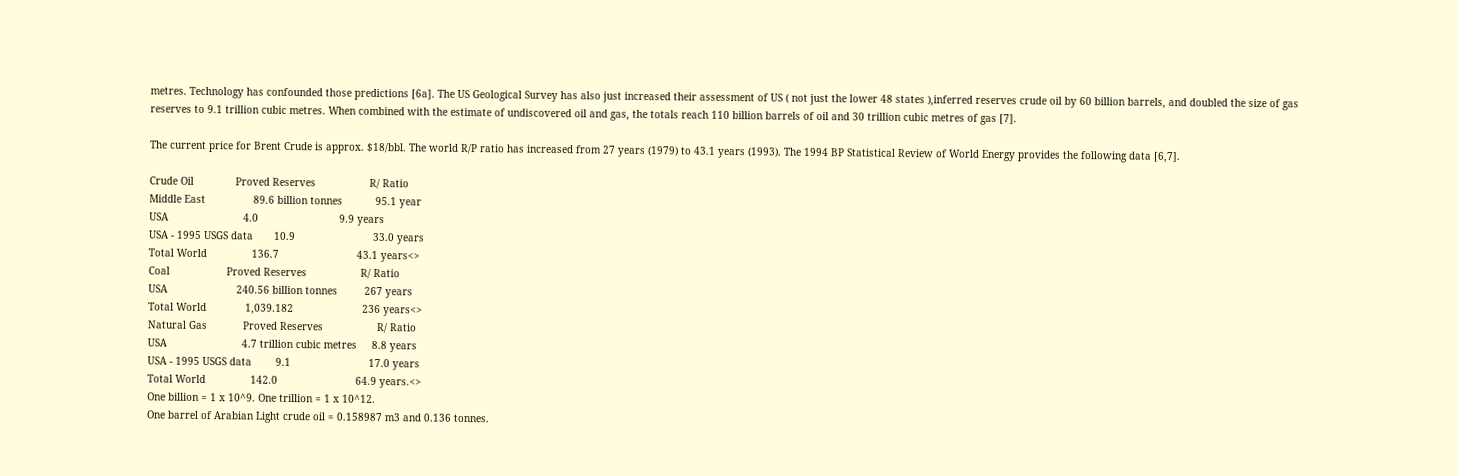metres. Technology has confounded those predictions [6a]. The US Geological Survey has also just increased their assessment of US ( not just the lower 48 states ),inferred reserves crude oil by 60 billion barrels, and doubled the size of gas reserves to 9.1 trillion cubic metres. When combined with the estimate of undiscovered oil and gas, the totals reach 110 billion barrels of oil and 30 trillion cubic metres of gas [7].

The current price for Brent Crude is approx. $18/bbl. The world R/P ratio has increased from 27 years (1979) to 43.1 years (1993). The 1994 BP Statistical Review of World Energy provides the following data [6,7].

Crude Oil              Proved Reserves                  R/ Ratio
Middle East                89.6 billion tonnes           95.1 year
USA                         4.0                           9.9 years
USA - 1995 USGS data       10.9                          33.0 years
Total World               136.7                          43.1 years<>
Coal                   Proved Reserves                  R/ Ratio
USA                       240.56 billion tonnes         267 years
Total World             1,039.182                       236 years<>
Natural Gas            Proved Reserves                  R/ Ratio
USA                         4.7 trillion cubic metres     8.8 years
USA - 1995 USGS data        9.1                          17.0 years
Total World               142.0                          64.9 years.<>
One billion = 1 x 10^9. One trillion = 1 x 10^12.
One barrel of Arabian Light crude oil = 0.158987 m3 and 0.136 tonnes.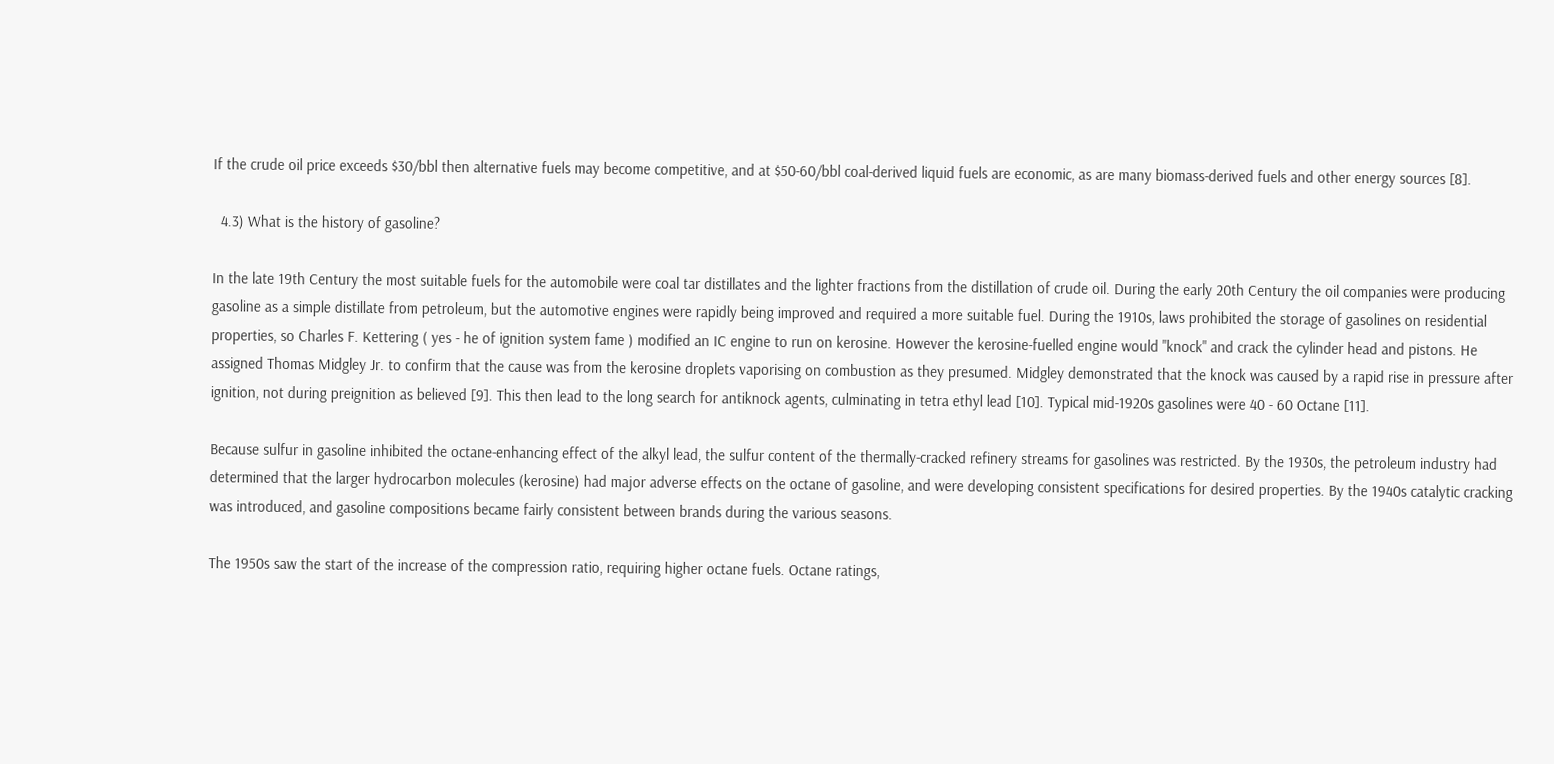If the crude oil price exceeds $30/bbl then alternative fuels may become competitive, and at $50-60/bbl coal-derived liquid fuels are economic, as are many biomass-derived fuels and other energy sources [8].

  4.3) What is the history of gasoline?

In the late 19th Century the most suitable fuels for the automobile were coal tar distillates and the lighter fractions from the distillation of crude oil. During the early 20th Century the oil companies were producing gasoline as a simple distillate from petroleum, but the automotive engines were rapidly being improved and required a more suitable fuel. During the 1910s, laws prohibited the storage of gasolines on residential properties, so Charles F. Kettering ( yes - he of ignition system fame ) modified an IC engine to run on kerosine. However the kerosine-fuelled engine would "knock" and crack the cylinder head and pistons. He assigned Thomas Midgley Jr. to confirm that the cause was from the kerosine droplets vaporising on combustion as they presumed. Midgley demonstrated that the knock was caused by a rapid rise in pressure after ignition, not during preignition as believed [9]. This then lead to the long search for antiknock agents, culminating in tetra ethyl lead [10]. Typical mid-1920s gasolines were 40 - 60 Octane [11].

Because sulfur in gasoline inhibited the octane-enhancing effect of the alkyl lead, the sulfur content of the thermally-cracked refinery streams for gasolines was restricted. By the 1930s, the petroleum industry had determined that the larger hydrocarbon molecules (kerosine) had major adverse effects on the octane of gasoline, and were developing consistent specifications for desired properties. By the 1940s catalytic cracking was introduced, and gasoline compositions became fairly consistent between brands during the various seasons.

The 1950s saw the start of the increase of the compression ratio, requiring higher octane fuels. Octane ratings,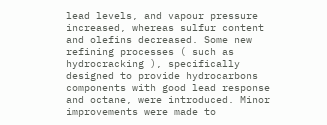lead levels, and vapour pressure increased, whereas sulfur content and olefins decreased. Some new refining processes ( such as hydrocracking ), specifically designed to provide hydrocarbons components with good lead response and octane, were introduced. Minor improvements were made to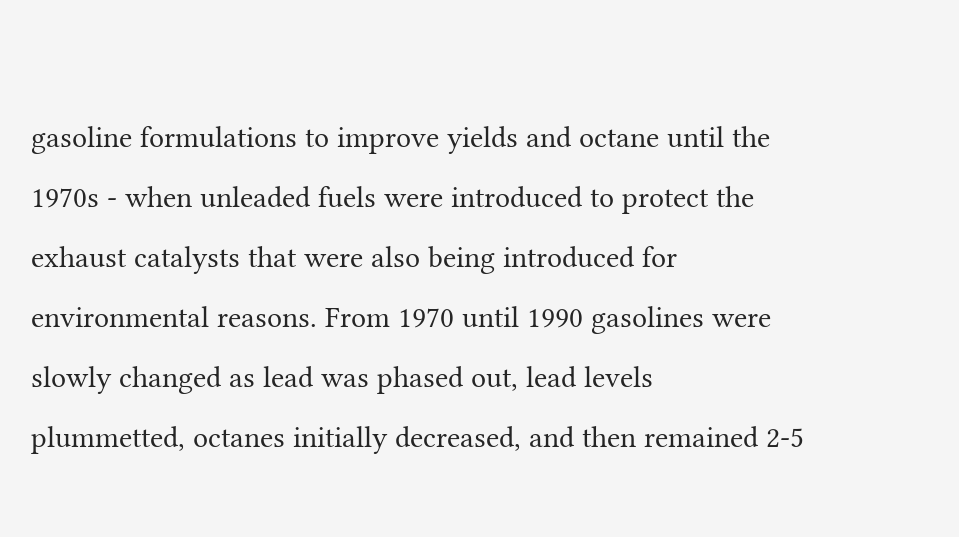gasoline formulations to improve yields and octane until the 1970s - when unleaded fuels were introduced to protect the exhaust catalysts that were also being introduced for environmental reasons. From 1970 until 1990 gasolines were slowly changed as lead was phased out, lead levels plummetted, octanes initially decreased, and then remained 2-5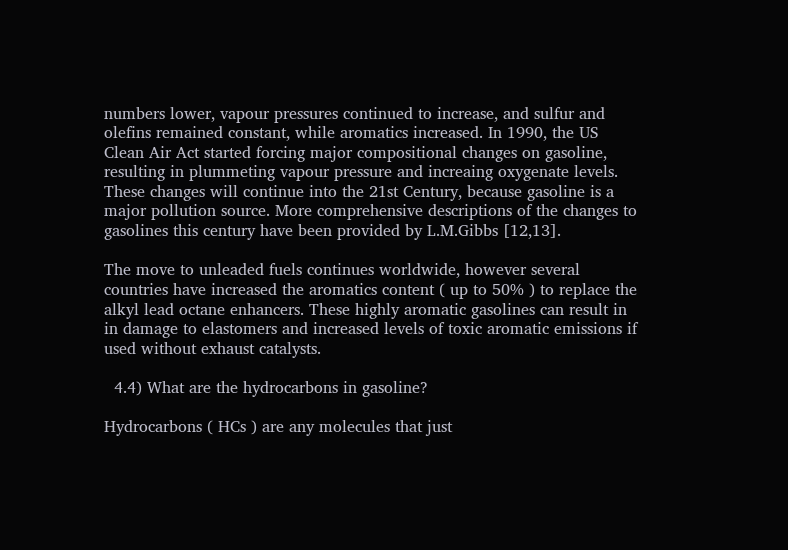numbers lower, vapour pressures continued to increase, and sulfur and olefins remained constant, while aromatics increased. In 1990, the US Clean Air Act started forcing major compositional changes on gasoline, resulting in plummeting vapour pressure and increaing oxygenate levels. These changes will continue into the 21st Century, because gasoline is a major pollution source. More comprehensive descriptions of the changes to gasolines this century have been provided by L.M.Gibbs [12,13].

The move to unleaded fuels continues worldwide, however several countries have increased the aromatics content ( up to 50% ) to replace the alkyl lead octane enhancers. These highly aromatic gasolines can result in in damage to elastomers and increased levels of toxic aromatic emissions if used without exhaust catalysts.

  4.4) What are the hydrocarbons in gasoline?

Hydrocarbons ( HCs ) are any molecules that just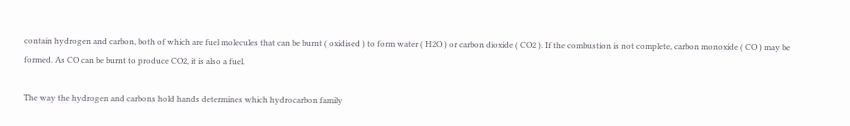contain hydrogen and carbon, both of which are fuel molecules that can be burnt ( oxidised ) to form water ( H2O ) or carbon dioxide ( CO2 ). If the combustion is not complete, carbon monoxide ( CO ) may be formed. As CO can be burnt to produce CO2, it is also a fuel.

The way the hydrogen and carbons hold hands determines which hydrocarbon family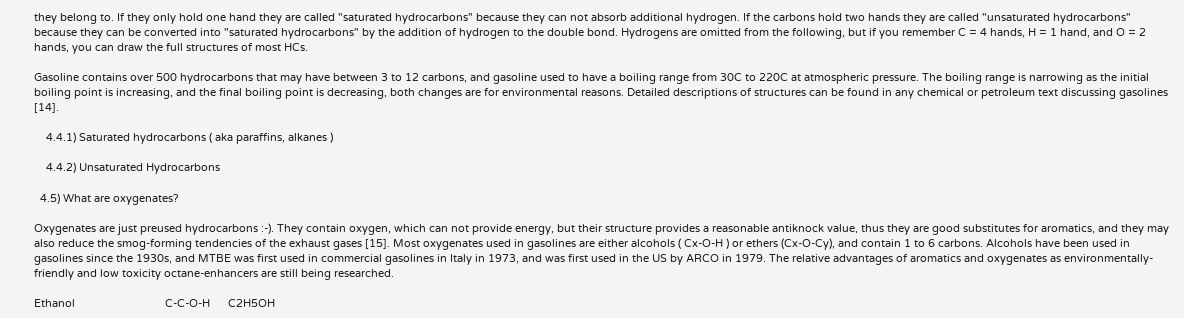they belong to. If they only hold one hand they are called "saturated hydrocarbons" because they can not absorb additional hydrogen. If the carbons hold two hands they are called "unsaturated hydrocarbons" because they can be converted into "saturated hydrocarbons" by the addition of hydrogen to the double bond. Hydrogens are omitted from the following, but if you remember C = 4 hands, H = 1 hand, and O = 2 hands, you can draw the full structures of most HCs.

Gasoline contains over 500 hydrocarbons that may have between 3 to 12 carbons, and gasoline used to have a boiling range from 30C to 220C at atmospheric pressure. The boiling range is narrowing as the initial boiling point is increasing, and the final boiling point is decreasing, both changes are for environmental reasons. Detailed descriptions of structures can be found in any chemical or petroleum text discussing gasolines [14].

    4.4.1) Saturated hydrocarbons ( aka paraffins, alkanes )

    4.4.2) Unsaturated Hydrocarbons

  4.5) What are oxygenates?

Oxygenates are just preused hydrocarbons :-). They contain oxygen, which can not provide energy, but their structure provides a reasonable antiknock value, thus they are good substitutes for aromatics, and they may also reduce the smog-forming tendencies of the exhaust gases [15]. Most oxygenates used in gasolines are either alcohols ( Cx-O-H ) or ethers (Cx-O-Cy), and contain 1 to 6 carbons. Alcohols have been used in gasolines since the 1930s, and MTBE was first used in commercial gasolines in Italy in 1973, and was first used in the US by ARCO in 1979. The relative advantages of aromatics and oxygenates as environmentally-friendly and low toxicity octane-enhancers are still being researched.

Ethanol                              C-C-O-H      C2H5OH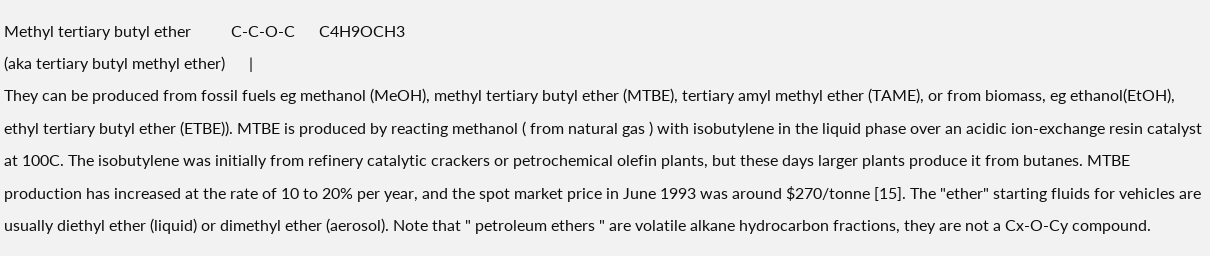Methyl tertiary butyl ether          C-C-O-C      C4H9OCH3
(aka tertiary butyl methyl ether)      |
They can be produced from fossil fuels eg methanol (MeOH), methyl tertiary butyl ether (MTBE), tertiary amyl methyl ether (TAME), or from biomass, eg ethanol(EtOH), ethyl tertiary butyl ether (ETBE)). MTBE is produced by reacting methanol ( from natural gas ) with isobutylene in the liquid phase over an acidic ion-exchange resin catalyst at 100C. The isobutylene was initially from refinery catalytic crackers or petrochemical olefin plants, but these days larger plants produce it from butanes. MTBE production has increased at the rate of 10 to 20% per year, and the spot market price in June 1993 was around $270/tonne [15]. The "ether" starting fluids for vehicles are usually diethyl ether (liquid) or dimethyl ether (aerosol). Note that " petroleum ethers " are volatile alkane hydrocarbon fractions, they are not a Cx-O-Cy compound.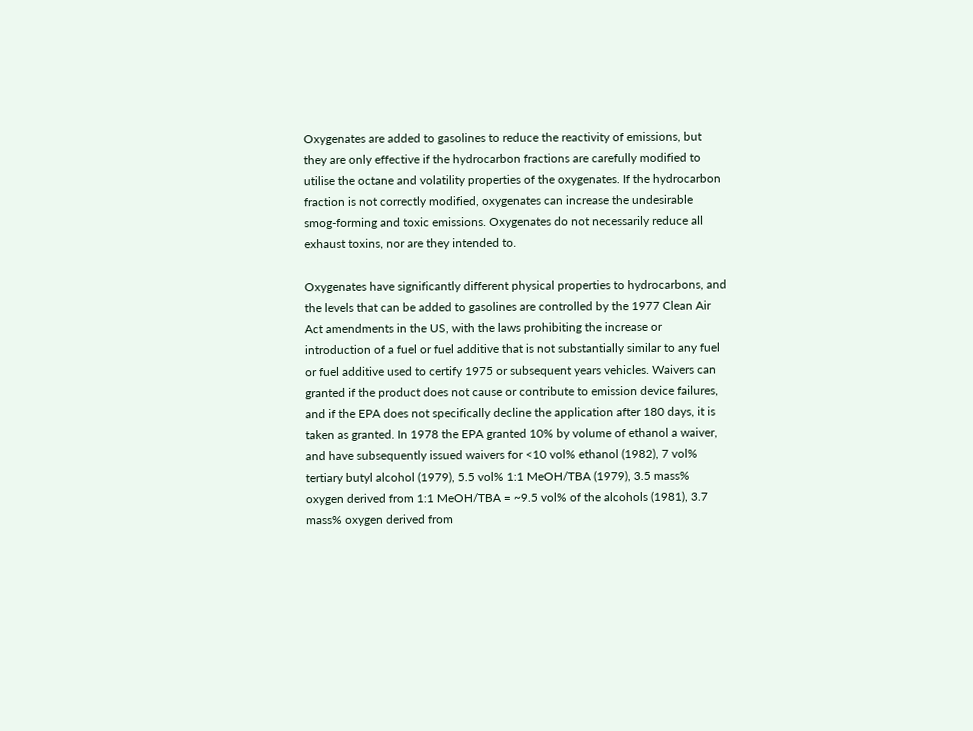Oxygenates are added to gasolines to reduce the reactivity of emissions, but they are only effective if the hydrocarbon fractions are carefully modified to utilise the octane and volatility properties of the oxygenates. If the hydrocarbon fraction is not correctly modified, oxygenates can increase the undesirable smog-forming and toxic emissions. Oxygenates do not necessarily reduce all exhaust toxins, nor are they intended to.

Oxygenates have significantly different physical properties to hydrocarbons, and the levels that can be added to gasolines are controlled by the 1977 Clean Air Act amendments in the US, with the laws prohibiting the increase or introduction of a fuel or fuel additive that is not substantially similar to any fuel or fuel additive used to certify 1975 or subsequent years vehicles. Waivers can granted if the product does not cause or contribute to emission device failures, and if the EPA does not specifically decline the application after 180 days, it is taken as granted. In 1978 the EPA granted 10% by volume of ethanol a waiver, and have subsequently issued waivers for <10 vol% ethanol (1982), 7 vol% tertiary butyl alcohol (1979), 5.5 vol% 1:1 MeOH/TBA (1979), 3.5 mass% oxygen derived from 1:1 MeOH/TBA = ~9.5 vol% of the alcohols (1981), 3.7 mass% oxygen derived from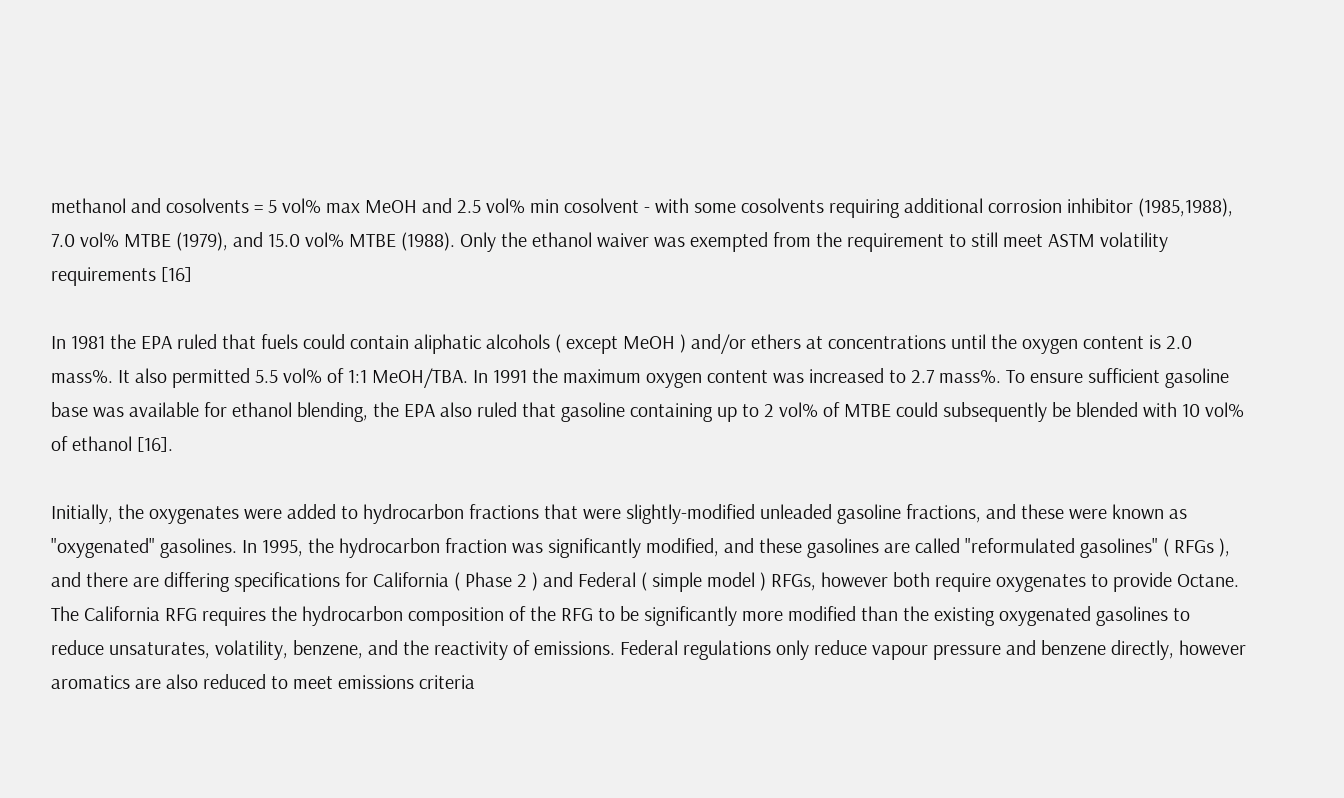methanol and cosolvents = 5 vol% max MeOH and 2.5 vol% min cosolvent - with some cosolvents requiring additional corrosion inhibitor (1985,1988), 7.0 vol% MTBE (1979), and 15.0 vol% MTBE (1988). Only the ethanol waiver was exempted from the requirement to still meet ASTM volatility requirements [16]

In 1981 the EPA ruled that fuels could contain aliphatic alcohols ( except MeOH ) and/or ethers at concentrations until the oxygen content is 2.0 mass%. It also permitted 5.5 vol% of 1:1 MeOH/TBA. In 1991 the maximum oxygen content was increased to 2.7 mass%. To ensure sufficient gasoline base was available for ethanol blending, the EPA also ruled that gasoline containing up to 2 vol% of MTBE could subsequently be blended with 10 vol% of ethanol [16].

Initially, the oxygenates were added to hydrocarbon fractions that were slightly-modified unleaded gasoline fractions, and these were known as "oxygenated" gasolines. In 1995, the hydrocarbon fraction was significantly modified, and these gasolines are called "reformulated gasolines" ( RFGs ), and there are differing specifications for California ( Phase 2 ) and Federal ( simple model ) RFGs, however both require oxygenates to provide Octane. The California RFG requires the hydrocarbon composition of the RFG to be significantly more modified than the existing oxygenated gasolines to reduce unsaturates, volatility, benzene, and the reactivity of emissions. Federal regulations only reduce vapour pressure and benzene directly, however aromatics are also reduced to meet emissions criteria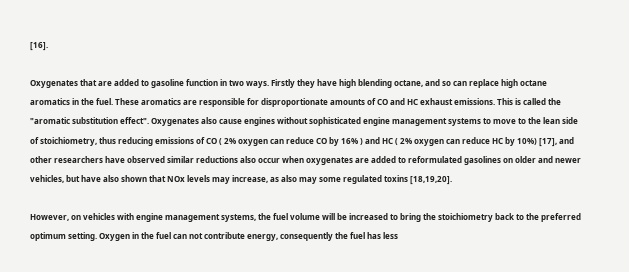[16].

Oxygenates that are added to gasoline function in two ways. Firstly they have high blending octane, and so can replace high octane aromatics in the fuel. These aromatics are responsible for disproportionate amounts of CO and HC exhaust emissions. This is called the "aromatic substitution effect". Oxygenates also cause engines without sophisticated engine management systems to move to the lean side of stoichiometry, thus reducing emissions of CO ( 2% oxygen can reduce CO by 16% ) and HC ( 2% oxygen can reduce HC by 10%) [17], and other researchers have observed similar reductions also occur when oxygenates are added to reformulated gasolines on older and newer vehicles, but have also shown that NOx levels may increase, as also may some regulated toxins [18,19,20].

However, on vehicles with engine management systems, the fuel volume will be increased to bring the stoichiometry back to the preferred optimum setting. Oxygen in the fuel can not contribute energy, consequently the fuel has less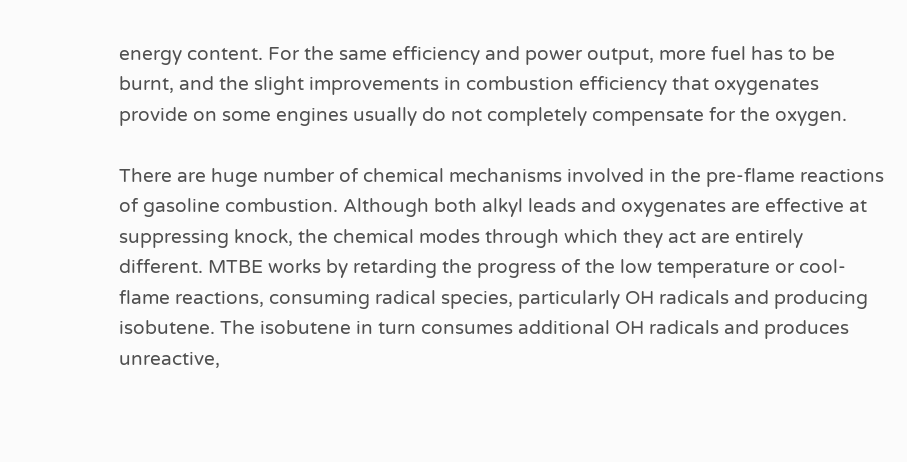energy content. For the same efficiency and power output, more fuel has to be burnt, and the slight improvements in combustion efficiency that oxygenates provide on some engines usually do not completely compensate for the oxygen.

There are huge number of chemical mechanisms involved in the pre-flame reactions of gasoline combustion. Although both alkyl leads and oxygenates are effective at suppressing knock, the chemical modes through which they act are entirely different. MTBE works by retarding the progress of the low temperature or cool-flame reactions, consuming radical species, particularly OH radicals and producing isobutene. The isobutene in turn consumes additional OH radicals and produces unreactive,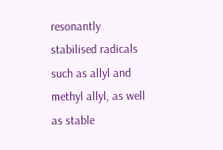resonantly stabilised radicals such as allyl and methyl allyl, as well as stable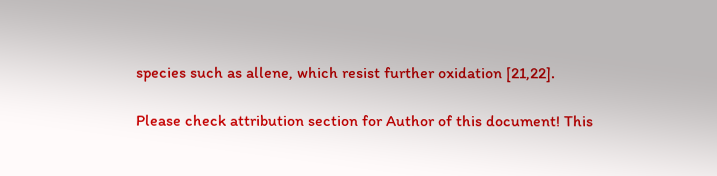species such as allene, which resist further oxidation [21,22].

Please check attribution section for Author of this document! This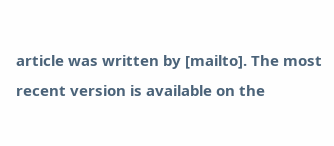article was written by [mailto]. The most recent version is available on the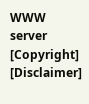WWW server [Copyright] [Disclaimer]